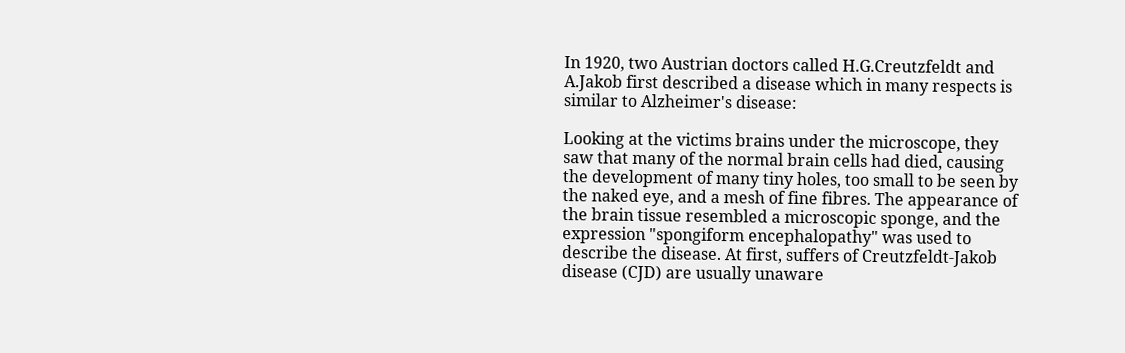In 1920, two Austrian doctors called H.G.Creutzfeldt and A.Jakob first described a disease which in many respects is similar to Alzheimer's disease:

Looking at the victims brains under the microscope, they saw that many of the normal brain cells had died, causing the development of many tiny holes, too small to be seen by the naked eye, and a mesh of fine fibres. The appearance of the brain tissue resembled a microscopic sponge, and the expression "spongiform encephalopathy" was used to describe the disease. At first, suffers of Creutzfeldt-Jakob disease (CJD) are usually unaware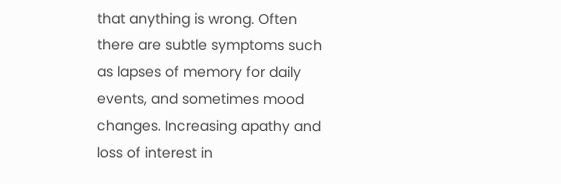that anything is wrong. Often there are subtle symptoms such as lapses of memory for daily events, and sometimes mood changes. Increasing apathy and loss of interest in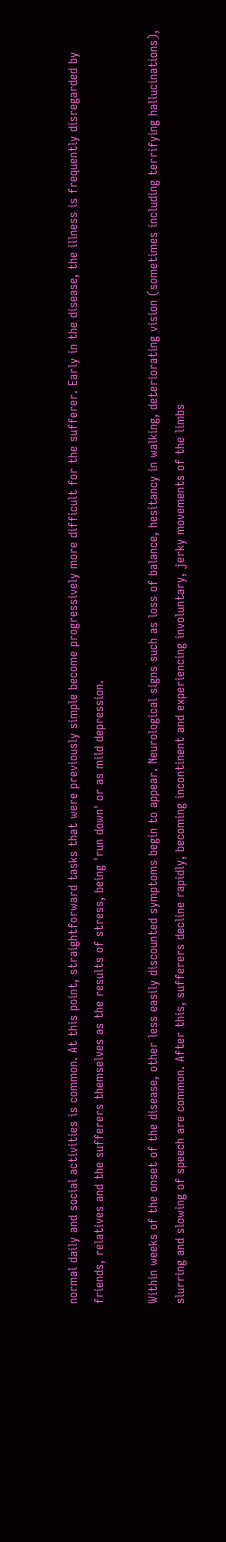normal daily and social activities is common. At this point, straightforward tasks that were previously simple become progressively more difficult for the sufferer. Early in the disease, the illness is frequently disregarded by friends, relatives and the sufferers themselves as the results of stress, being 'run down' or as mild depression.

Within weeks of the onset of the disease, other less easily discounted symptoms begin to appear. Neurological signs such as loss of balance, hesitancy in walking, deteriorating vision (sometimes including terrifying hallucinations), slurring and slowing of speech are common. After this, sufferers decline rapidly, becoming incontinent and experiencing involuntary, jerky movements of the limbs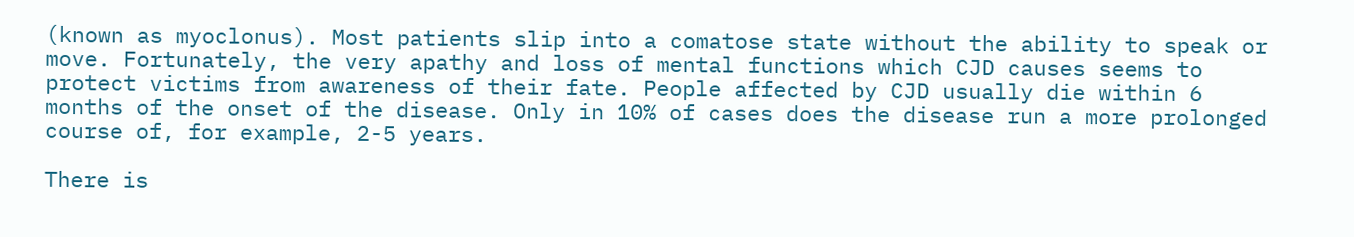(known as myoclonus). Most patients slip into a comatose state without the ability to speak or move. Fortunately, the very apathy and loss of mental functions which CJD causes seems to protect victims from awareness of their fate. People affected by CJD usually die within 6 months of the onset of the disease. Only in 10% of cases does the disease run a more prolonged course of, for example, 2-5 years.

There is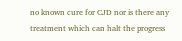no known cure for CJD nor is there any treatment which can halt the progress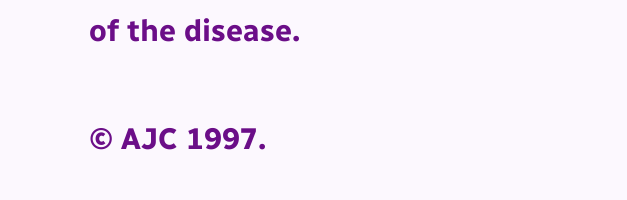of the disease.

© AJC 1997.